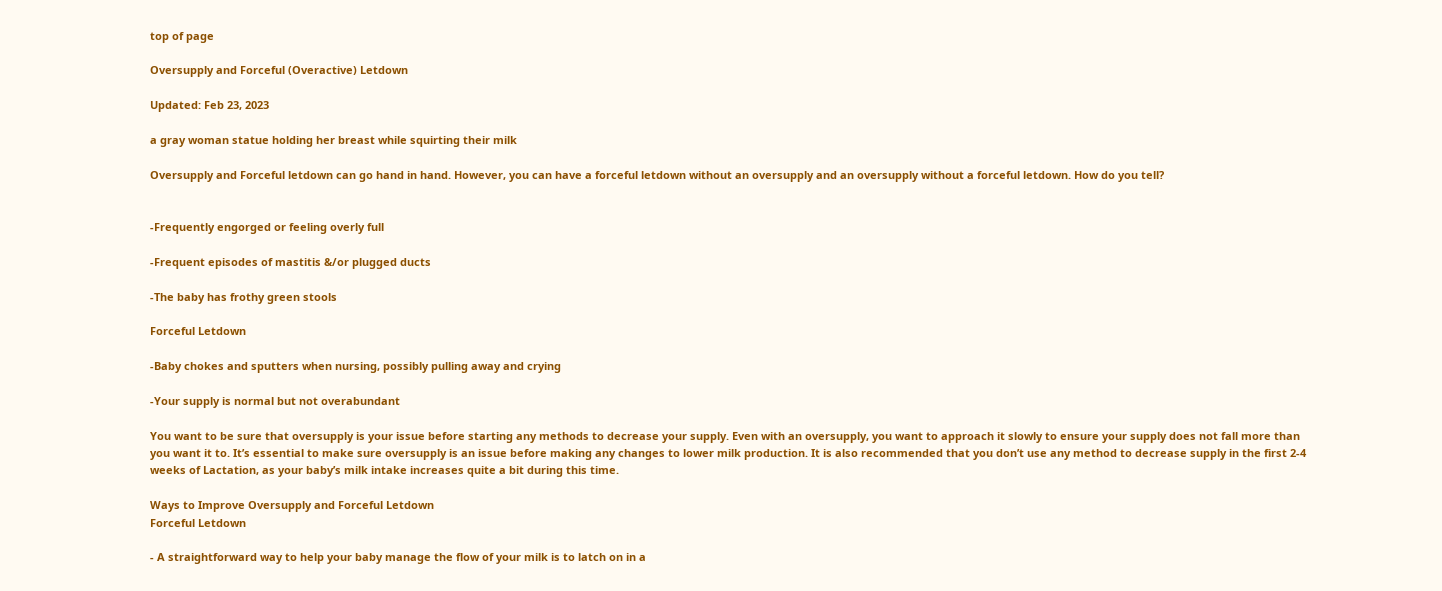top of page

Oversupply and Forceful (Overactive) Letdown

Updated: Feb 23, 2023

a gray woman statue holding her breast while squirting their milk

Oversupply and Forceful letdown can go hand in hand. However, you can have a forceful letdown without an oversupply and an oversupply without a forceful letdown. How do you tell?


-Frequently engorged or feeling overly full

-Frequent episodes of mastitis &/or plugged ducts

-The baby has frothy green stools

Forceful Letdown

-Baby chokes and sputters when nursing, possibly pulling away and crying

-Your supply is normal but not overabundant

You want to be sure that oversupply is your issue before starting any methods to decrease your supply. Even with an oversupply, you want to approach it slowly to ensure your supply does not fall more than you want it to. It’s essential to make sure oversupply is an issue before making any changes to lower milk production. It is also recommended that you don’t use any method to decrease supply in the first 2-4 weeks of Lactation, as your baby’s milk intake increases quite a bit during this time.

Ways to Improve Oversupply and Forceful Letdown
Forceful Letdown

- A straightforward way to help your baby manage the flow of your milk is to latch on in a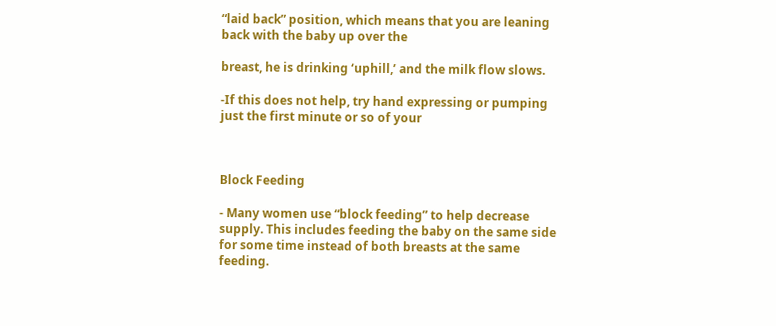“laid back” position, which means that you are leaning back with the baby up over the

breast, he is drinking ‘uphill,’ and the milk flow slows.

-If this does not help, try hand expressing or pumping just the first minute or so of your



Block Feeding

- Many women use “block feeding” to help decrease supply. This includes feeding the baby on the same side for some time instead of both breasts at the same feeding.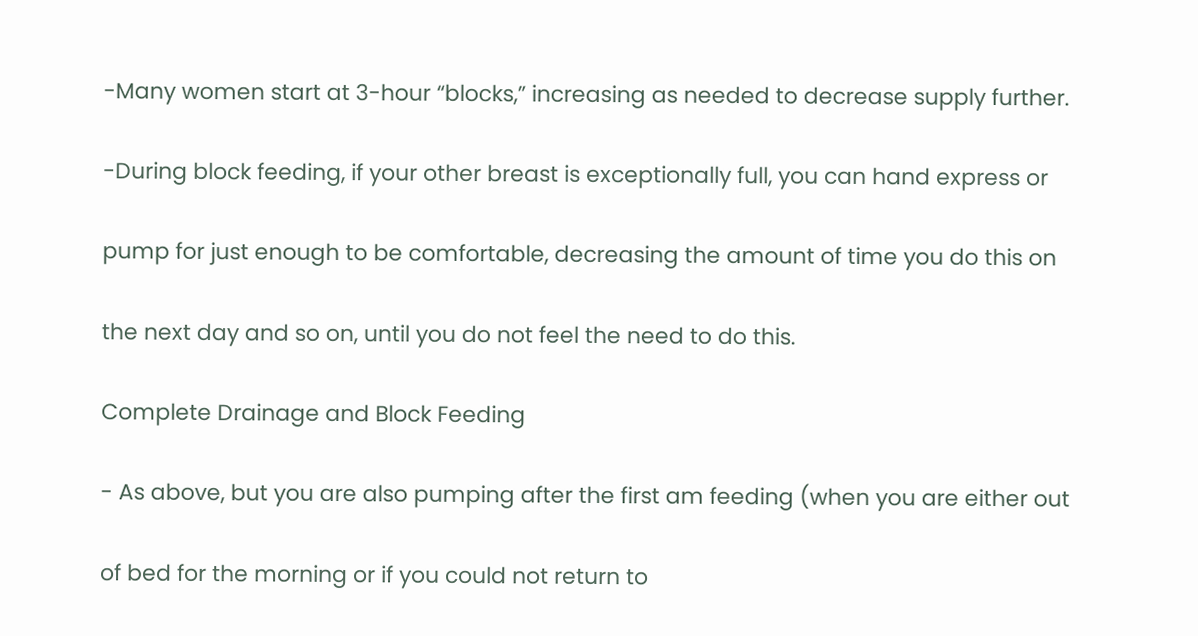-Many women start at 3-hour “blocks,” increasing as needed to decrease supply further.

-During block feeding, if your other breast is exceptionally full, you can hand express or

pump for just enough to be comfortable, decreasing the amount of time you do this on

the next day and so on, until you do not feel the need to do this.

Complete Drainage and Block Feeding

- As above, but you are also pumping after the first am feeding (when you are either out

of bed for the morning or if you could not return to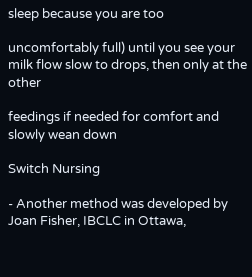sleep because you are too

uncomfortably full) until you see your milk flow slow to drops, then only at the other

feedings if needed for comfort and slowly wean down

Switch Nursing

- Another method was developed by Joan Fisher, IBCLC in Ottawa,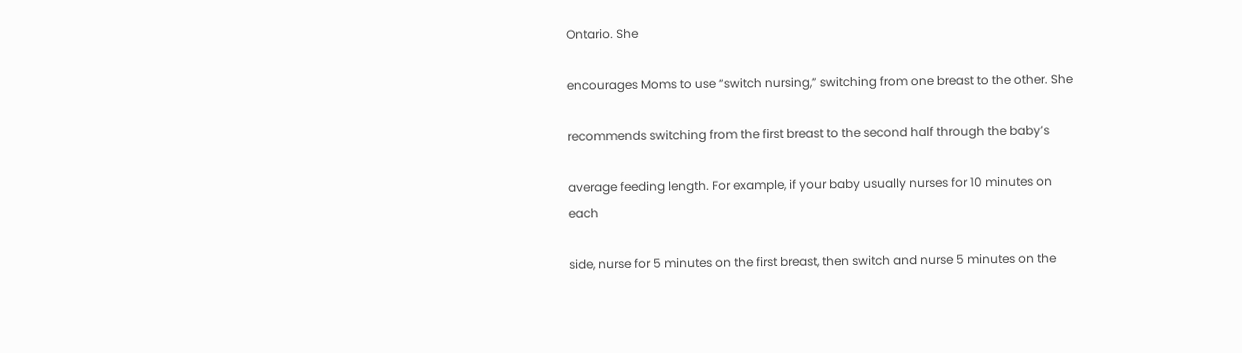Ontario. She

encourages Moms to use “switch nursing,” switching from one breast to the other. She

recommends switching from the first breast to the second half through the baby’s

average feeding length. For example, if your baby usually nurses for 10 minutes on each

side, nurse for 5 minutes on the first breast, then switch and nurse 5 minutes on the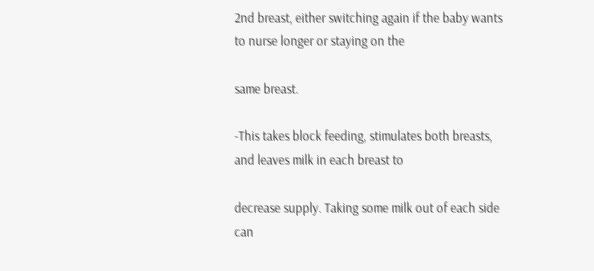2nd breast, either switching again if the baby wants to nurse longer or staying on the

same breast.

-This takes block feeding, stimulates both breasts, and leaves milk in each breast to

decrease supply. Taking some milk out of each side can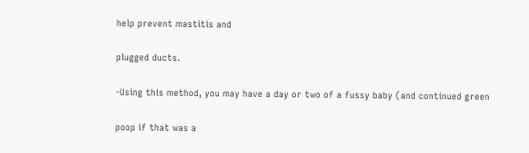help prevent mastitis and

plugged ducts.

-Using this method, you may have a day or two of a fussy baby (and continued green

poop if that was a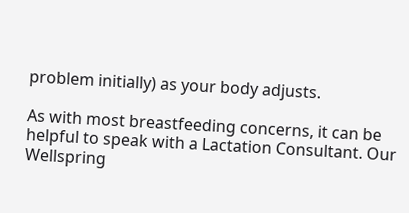problem initially) as your body adjusts.

As with most breastfeeding concerns, it can be helpful to speak with a Lactation Consultant. Our Wellspring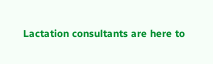Lactation consultants are here to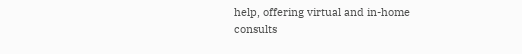help, offering virtual and in-home consults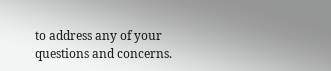to address any of your questions and concerns.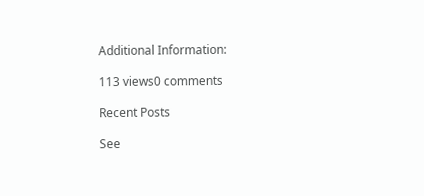Additional Information:

113 views0 comments

Recent Posts

See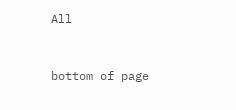All


bottom of page